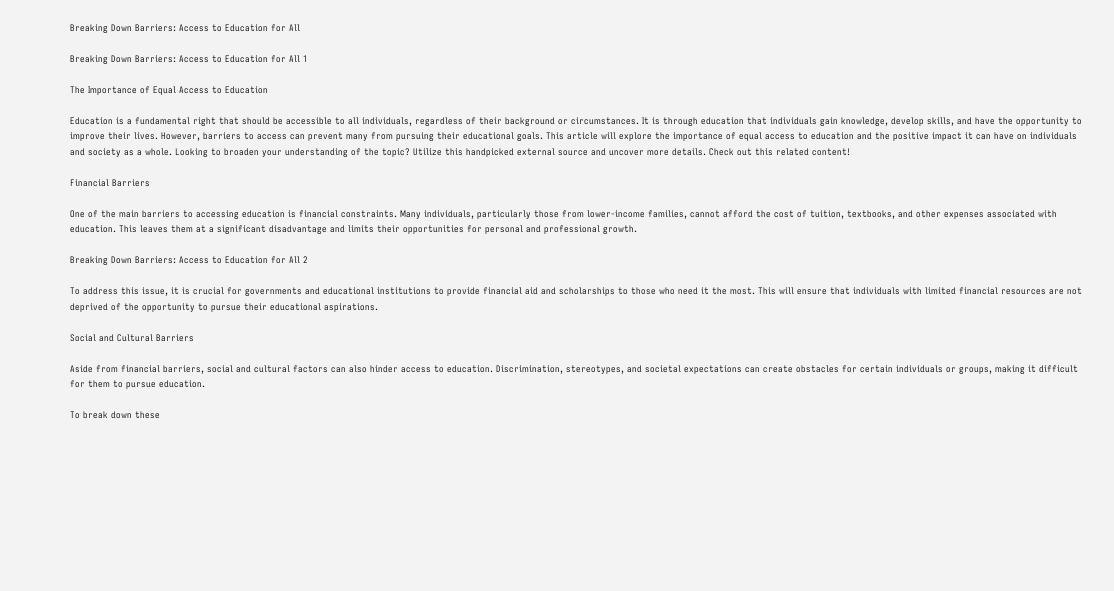Breaking Down Barriers: Access to Education for All

Breaking Down Barriers: Access to Education for All 1

The Importance of Equal Access to Education

Education is a fundamental right that should be accessible to all individuals, regardless of their background or circumstances. It is through education that individuals gain knowledge, develop skills, and have the opportunity to improve their lives. However, barriers to access can prevent many from pursuing their educational goals. This article will explore the importance of equal access to education and the positive impact it can have on individuals and society as a whole. Looking to broaden your understanding of the topic? Utilize this handpicked external source and uncover more details. Check out this related content!

Financial Barriers

One of the main barriers to accessing education is financial constraints. Many individuals, particularly those from lower-income families, cannot afford the cost of tuition, textbooks, and other expenses associated with education. This leaves them at a significant disadvantage and limits their opportunities for personal and professional growth.

Breaking Down Barriers: Access to Education for All 2

To address this issue, it is crucial for governments and educational institutions to provide financial aid and scholarships to those who need it the most. This will ensure that individuals with limited financial resources are not deprived of the opportunity to pursue their educational aspirations.

Social and Cultural Barriers

Aside from financial barriers, social and cultural factors can also hinder access to education. Discrimination, stereotypes, and societal expectations can create obstacles for certain individuals or groups, making it difficult for them to pursue education.

To break down these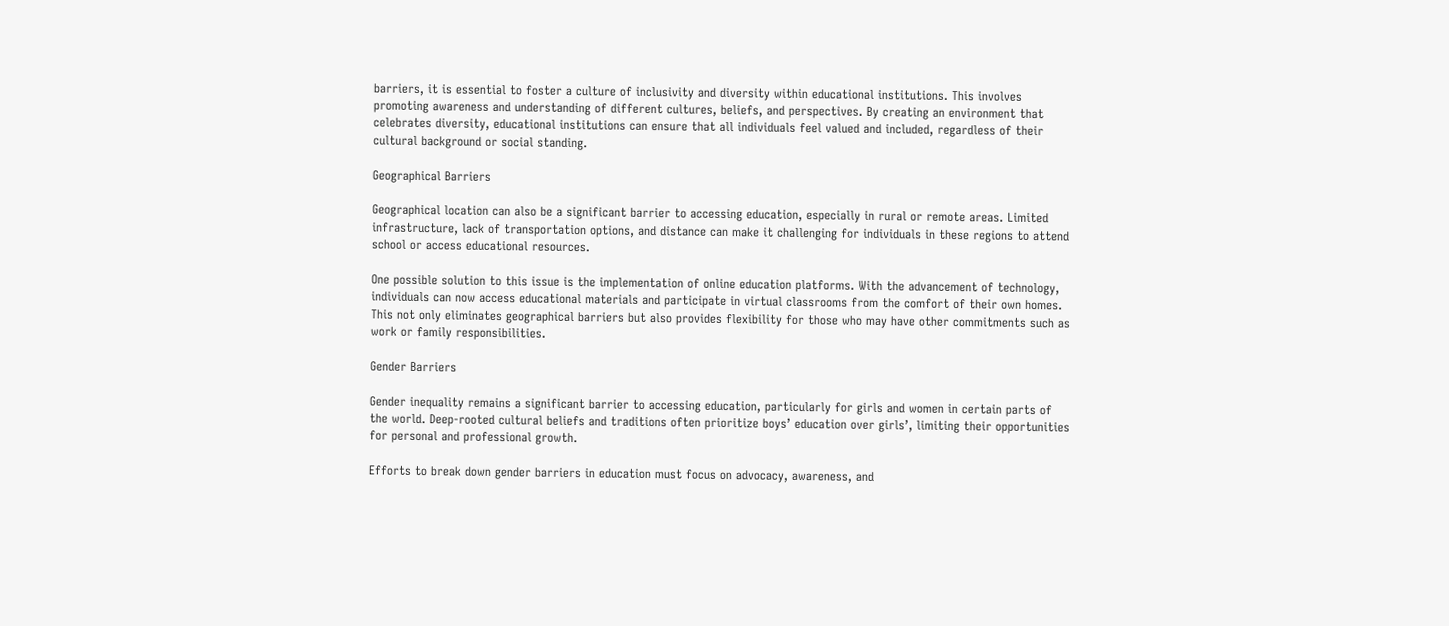barriers, it is essential to foster a culture of inclusivity and diversity within educational institutions. This involves promoting awareness and understanding of different cultures, beliefs, and perspectives. By creating an environment that celebrates diversity, educational institutions can ensure that all individuals feel valued and included, regardless of their cultural background or social standing.

Geographical Barriers

Geographical location can also be a significant barrier to accessing education, especially in rural or remote areas. Limited infrastructure, lack of transportation options, and distance can make it challenging for individuals in these regions to attend school or access educational resources.

One possible solution to this issue is the implementation of online education platforms. With the advancement of technology, individuals can now access educational materials and participate in virtual classrooms from the comfort of their own homes. This not only eliminates geographical barriers but also provides flexibility for those who may have other commitments such as work or family responsibilities.

Gender Barriers

Gender inequality remains a significant barrier to accessing education, particularly for girls and women in certain parts of the world. Deep-rooted cultural beliefs and traditions often prioritize boys’ education over girls’, limiting their opportunities for personal and professional growth.

Efforts to break down gender barriers in education must focus on advocacy, awareness, and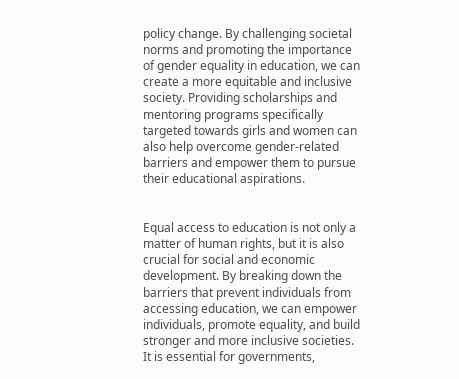policy change. By challenging societal norms and promoting the importance of gender equality in education, we can create a more equitable and inclusive society. Providing scholarships and mentoring programs specifically targeted towards girls and women can also help overcome gender-related barriers and empower them to pursue their educational aspirations.


Equal access to education is not only a matter of human rights, but it is also crucial for social and economic development. By breaking down the barriers that prevent individuals from accessing education, we can empower individuals, promote equality, and build stronger and more inclusive societies. It is essential for governments,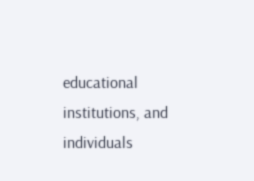educational institutions, and individuals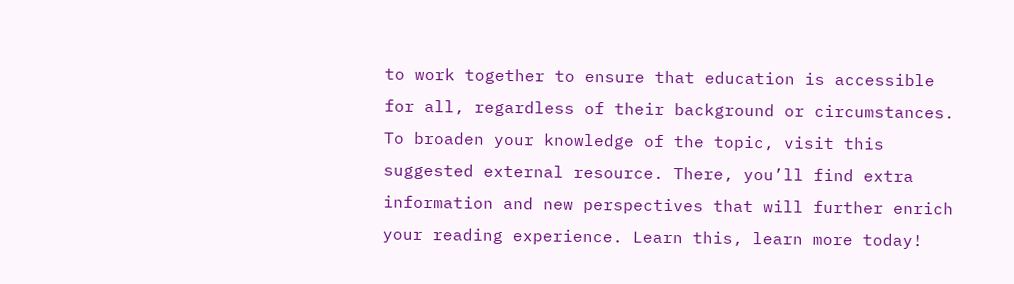to work together to ensure that education is accessible for all, regardless of their background or circumstances. To broaden your knowledge of the topic, visit this suggested external resource. There, you’ll find extra information and new perspectives that will further enrich your reading experience. Learn this, learn more today!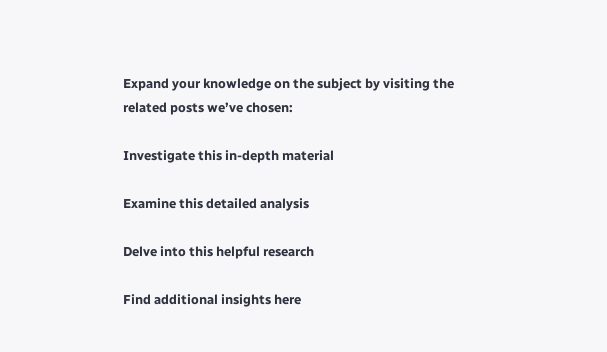Expand your knowledge on the subject by visiting the related posts we’ve chosen:

Investigate this in-depth material

Examine this detailed analysis

Delve into this helpful research

Find additional insights here